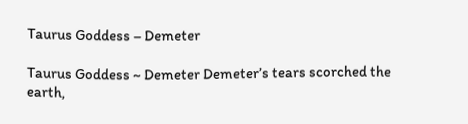Taurus Goddess – Demeter

Taurus Goddess ~ Demeter Demeter’s tears scorched the earth,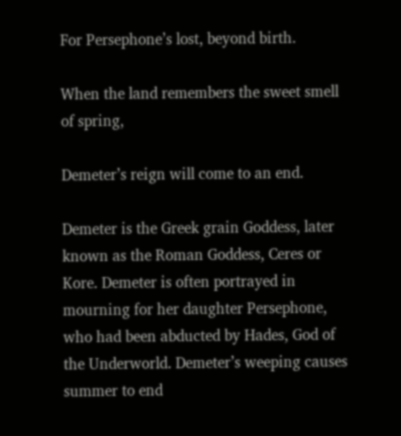For Persephone’s lost, beyond birth.

When the land remembers the sweet smell of spring,

Demeter’s reign will come to an end.

Demeter is the Greek grain Goddess, later known as the Roman Goddess, Ceres or Kore. Demeter is often portrayed in mourning for her daughter Persephone, who had been abducted by Hades, God of the Underworld. Demeter’s weeping causes summer to end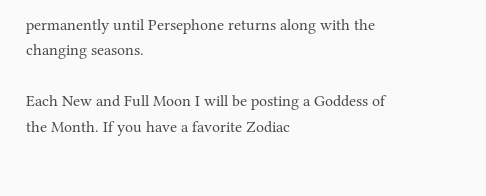permanently until Persephone returns along with the changing seasons.

Each New and Full Moon I will be posting a Goddess of the Month. If you have a favorite Zodiac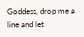Goddess, drop me a line and let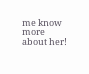me know more about her!